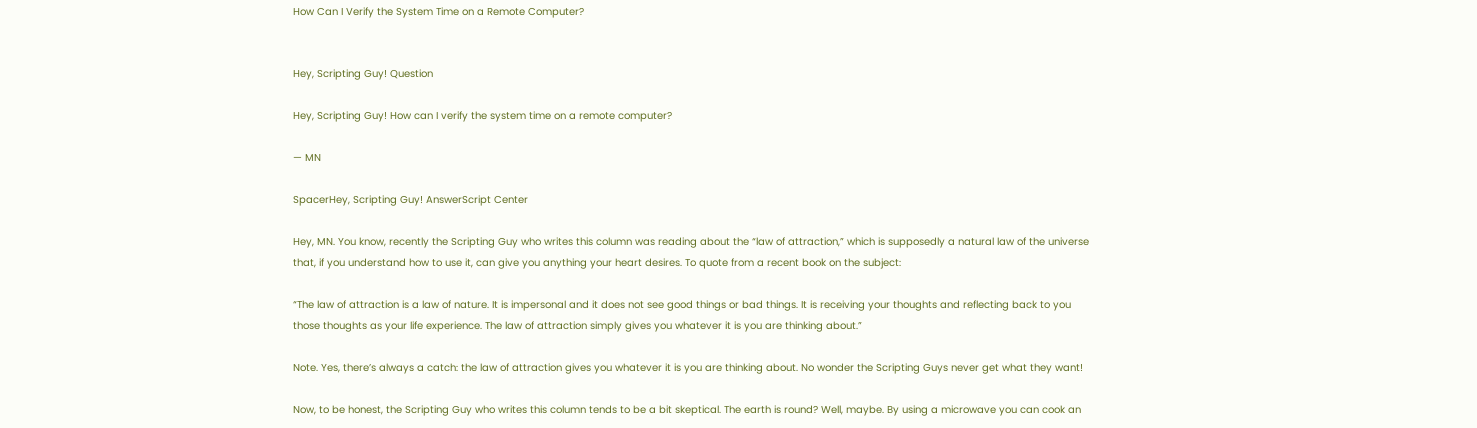How Can I Verify the System Time on a Remote Computer?


Hey, Scripting Guy! Question

Hey, Scripting Guy! How can I verify the system time on a remote computer?

— MN

SpacerHey, Scripting Guy! AnswerScript Center

Hey, MN. You know, recently the Scripting Guy who writes this column was reading about the “law of attraction,” which is supposedly a natural law of the universe that, if you understand how to use it, can give you anything your heart desires. To quote from a recent book on the subject:

“The law of attraction is a law of nature. It is impersonal and it does not see good things or bad things. It is receiving your thoughts and reflecting back to you those thoughts as your life experience. The law of attraction simply gives you whatever it is you are thinking about.”

Note. Yes, there’s always a catch: the law of attraction gives you whatever it is you are thinking about. No wonder the Scripting Guys never get what they want!

Now, to be honest, the Scripting Guy who writes this column tends to be a bit skeptical. The earth is round? Well, maybe. By using a microwave you can cook an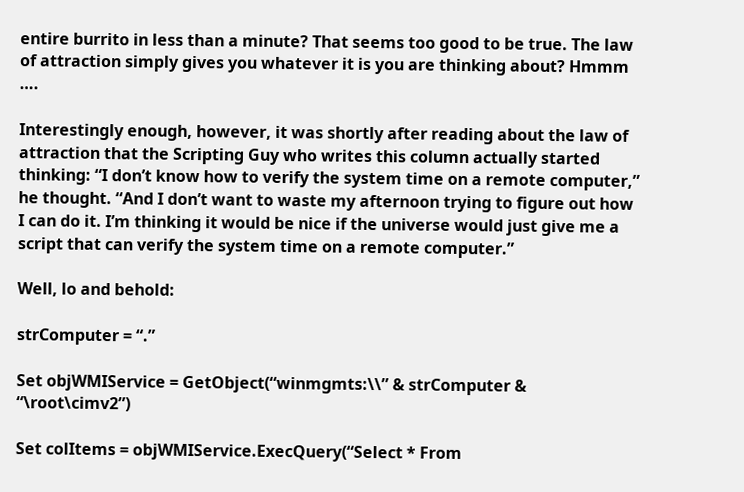entire burrito in less than a minute? That seems too good to be true. The law of attraction simply gives you whatever it is you are thinking about? Hmmm ….

Interestingly enough, however, it was shortly after reading about the law of attraction that the Scripting Guy who writes this column actually started thinking: “I don’t know how to verify the system time on a remote computer,” he thought. “And I don’t want to waste my afternoon trying to figure out how I can do it. I’m thinking it would be nice if the universe would just give me a script that can verify the system time on a remote computer.”

Well, lo and behold:

strComputer = “.”

Set objWMIService = GetObject(“winmgmts:\\” & strComputer & “\root\cimv2”)

Set colItems = objWMIService.ExecQuery(“Select * From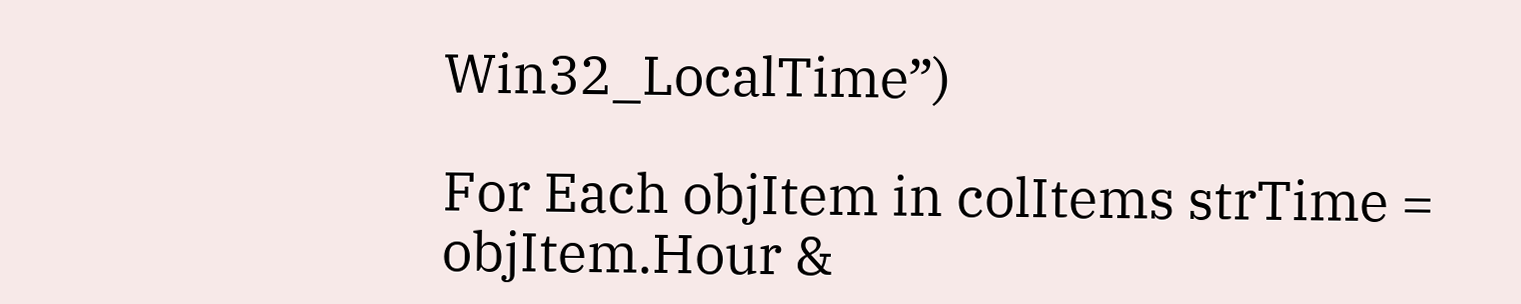Win32_LocalTime”)

For Each objItem in colItems strTime = objItem.Hour &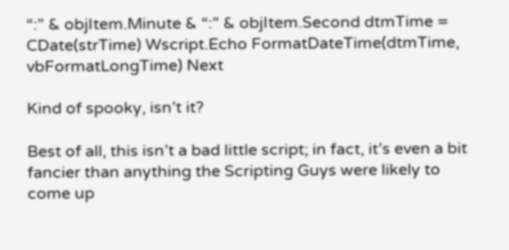“:” & objItem.Minute & “:” & objItem.Second dtmTime = CDate(strTime) Wscript.Echo FormatDateTime(dtmTime, vbFormatLongTime) Next

Kind of spooky, isn’t it?

Best of all, this isn’t a bad little script; in fact, it’s even a bit fancier than anything the Scripting Guys were likely to come up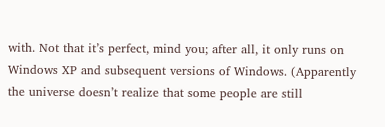with. Not that it’s perfect, mind you; after all, it only runs on Windows XP and subsequent versions of Windows. (Apparently the universe doesn’t realize that some people are still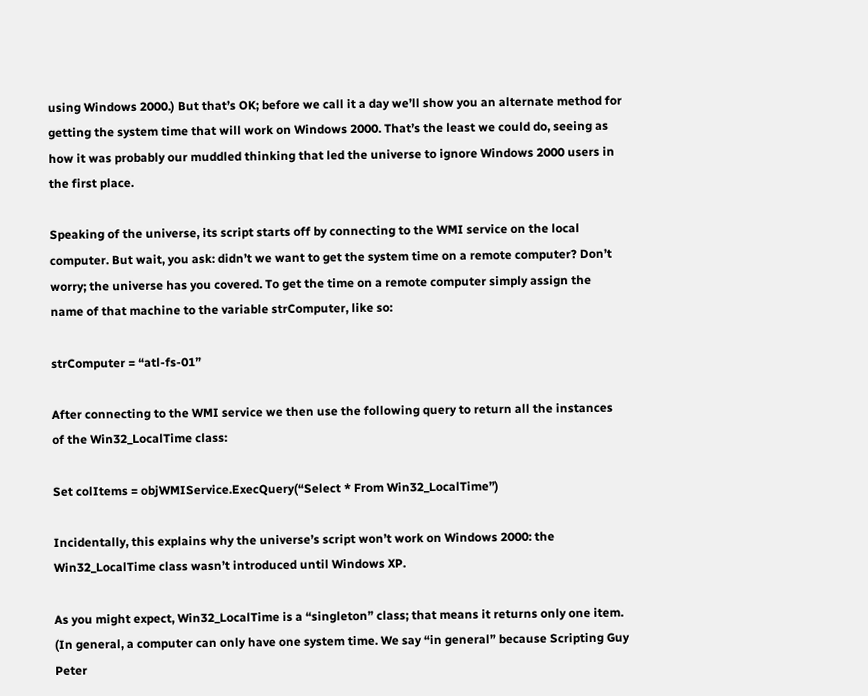using Windows 2000.) But that’s OK; before we call it a day we’ll show you an alternate method for getting the system time that will work on Windows 2000. That’s the least we could do, seeing as how it was probably our muddled thinking that led the universe to ignore Windows 2000 users in the first place.

Speaking of the universe, its script starts off by connecting to the WMI service on the local computer. But wait, you ask: didn’t we want to get the system time on a remote computer? Don’t worry; the universe has you covered. To get the time on a remote computer simply assign the name of that machine to the variable strComputer, like so:

strComputer = “atl-fs-01”

After connecting to the WMI service we then use the following query to return all the instances of the Win32_LocalTime class:

Set colItems = objWMIService.ExecQuery(“Select * From Win32_LocalTime”)

Incidentally, this explains why the universe’s script won’t work on Windows 2000: the Win32_LocalTime class wasn’t introduced until Windows XP.

As you might expect, Win32_LocalTime is a “singleton” class; that means it returns only one item. (In general, a computer can only have one system time. We say “in general” because Scripting Guy Peter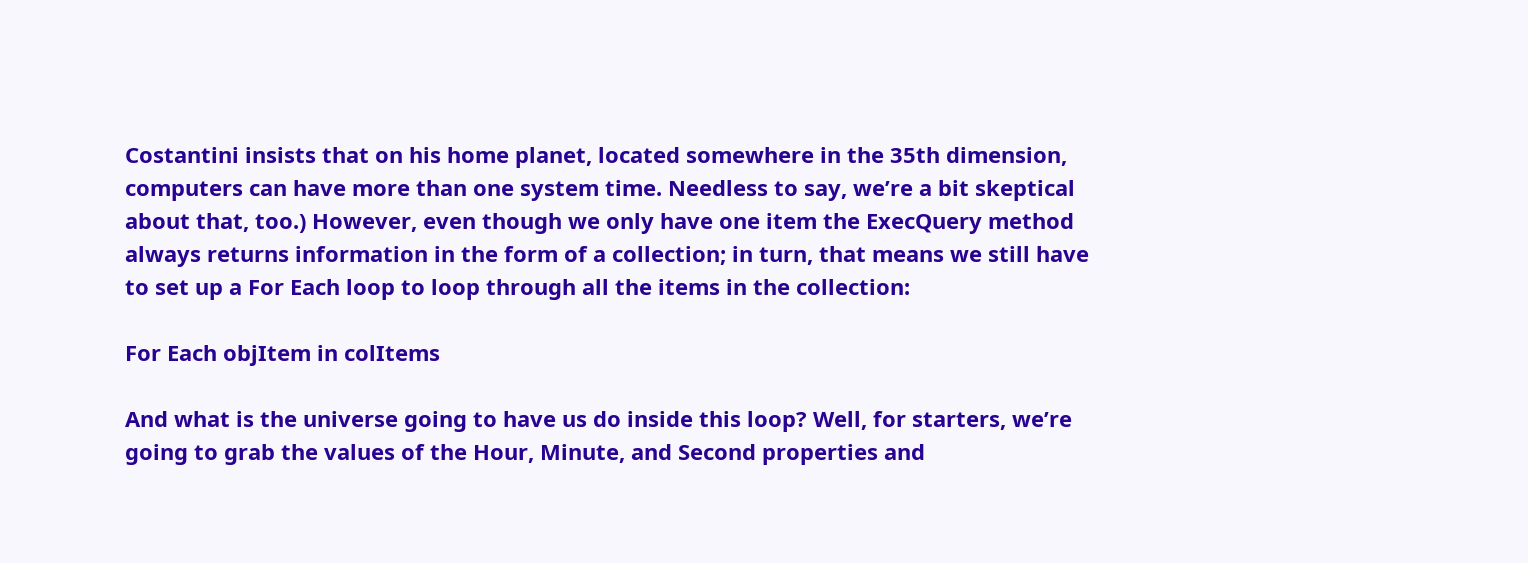Costantini insists that on his home planet, located somewhere in the 35th dimension, computers can have more than one system time. Needless to say, we’re a bit skeptical about that, too.) However, even though we only have one item the ExecQuery method always returns information in the form of a collection; in turn, that means we still have to set up a For Each loop to loop through all the items in the collection:

For Each objItem in colItems

And what is the universe going to have us do inside this loop? Well, for starters, we’re going to grab the values of the Hour, Minute, and Second properties and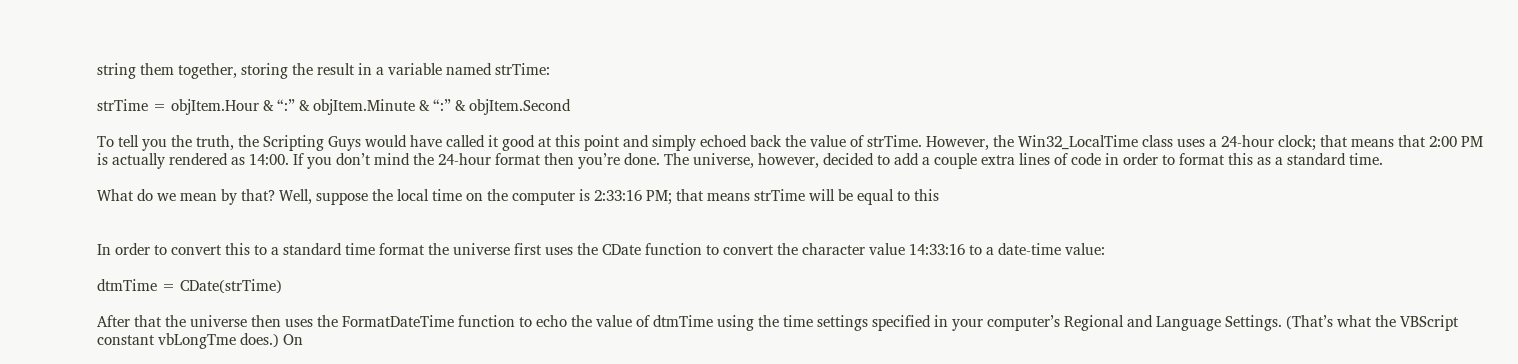string them together, storing the result in a variable named strTime:

strTime = objItem.Hour & “:” & objItem.Minute & “:” & objItem.Second

To tell you the truth, the Scripting Guys would have called it good at this point and simply echoed back the value of strTime. However, the Win32_LocalTime class uses a 24-hour clock; that means that 2:00 PM is actually rendered as 14:00. If you don’t mind the 24-hour format then you’re done. The universe, however, decided to add a couple extra lines of code in order to format this as a standard time.

What do we mean by that? Well, suppose the local time on the computer is 2:33:16 PM; that means strTime will be equal to this


In order to convert this to a standard time format the universe first uses the CDate function to convert the character value 14:33:16 to a date-time value:

dtmTime = CDate(strTime)

After that the universe then uses the FormatDateTime function to echo the value of dtmTime using the time settings specified in your computer’s Regional and Language Settings. (That’s what the VBScript constant vbLongTme does.) On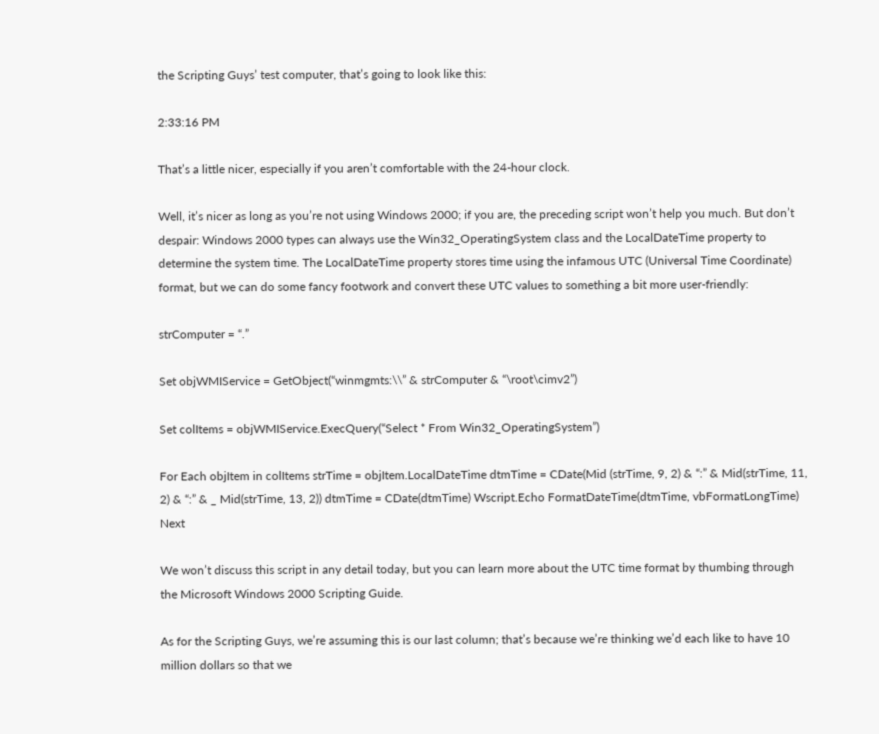the Scripting Guys’ test computer, that’s going to look like this:

2:33:16 PM

That’s a little nicer, especially if you aren’t comfortable with the 24-hour clock.

Well, it’s nicer as long as you’re not using Windows 2000; if you are, the preceding script won’t help you much. But don’t despair: Windows 2000 types can always use the Win32_OperatingSystem class and the LocalDateTime property to determine the system time. The LocalDateTime property stores time using the infamous UTC (Universal Time Coordinate) format, but we can do some fancy footwork and convert these UTC values to something a bit more user-friendly:

strComputer = “.”

Set objWMIService = GetObject(“winmgmts:\\” & strComputer & “\root\cimv2”)

Set colItems = objWMIService.ExecQuery(“Select * From Win32_OperatingSystem”)

For Each objItem in colItems strTime = objItem.LocalDateTime dtmTime = CDate(Mid (strTime, 9, 2) & “:” & Mid(strTime, 11, 2) & “:” & _ Mid(strTime, 13, 2)) dtmTime = CDate(dtmTime) Wscript.Echo FormatDateTime(dtmTime, vbFormatLongTime) Next

We won’t discuss this script in any detail today, but you can learn more about the UTC time format by thumbing through the Microsoft Windows 2000 Scripting Guide.

As for the Scripting Guys, we’re assuming this is our last column; that’s because we’re thinking we’d each like to have 10 million dollars so that we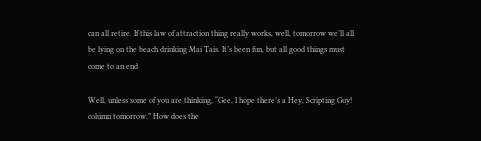can all retire. If this law of attraction thing really works, well, tomorrow we’ll all be lying on the beach drinking Mai Tais. It’s been fun, but all good things must come to an end

Well, unless some of you are thinking, “Gee, I hope there’s a Hey, Scripting Guy! column tomorrow.” How does the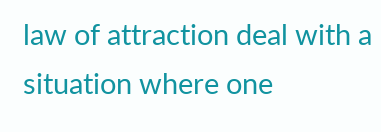law of attraction deal with a situation where one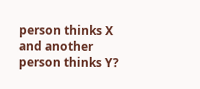person thinks X and another person thinks Y?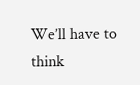We’ll have to think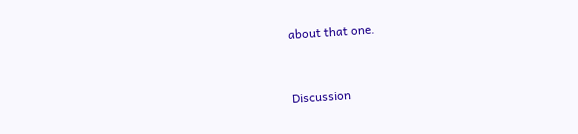about that one.


Discussion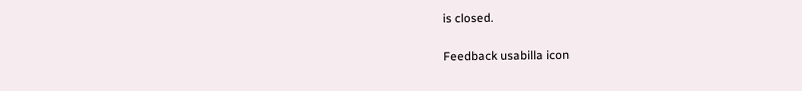is closed.

Feedback usabilla icon